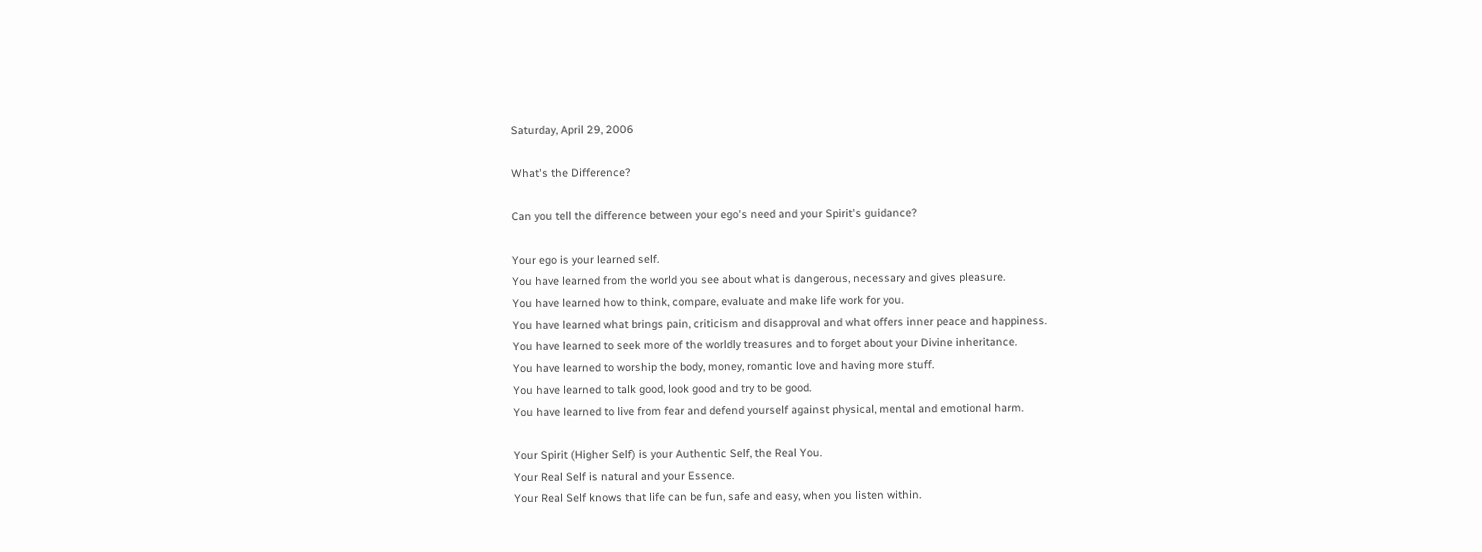Saturday, April 29, 2006

What's the Difference?

Can you tell the difference between your ego's need and your Spirit's guidance?

Your ego is your learned self.
You have learned from the world you see about what is dangerous, necessary and gives pleasure.
You have learned how to think, compare, evaluate and make life work for you.
You have learned what brings pain, criticism and disapproval and what offers inner peace and happiness.
You have learned to seek more of the worldly treasures and to forget about your Divine inheritance.
You have learned to worship the body, money, romantic love and having more stuff.
You have learned to talk good, look good and try to be good.
You have learned to live from fear and defend yourself against physical, mental and emotional harm.

Your Spirit (Higher Self) is your Authentic Self, the Real You.
Your Real Self is natural and your Essence.
Your Real Self knows that life can be fun, safe and easy, when you listen within.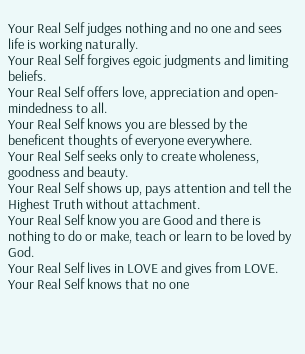Your Real Self judges nothing and no one and sees life is working naturally.
Your Real Self forgives egoic judgments and limiting beliefs.
Your Real Self offers love, appreciation and open-mindedness to all.
Your Real Self knows you are blessed by the beneficent thoughts of everyone everywhere.
Your Real Self seeks only to create wholeness, goodness and beauty.
Your Real Self shows up, pays attention and tell the Highest Truth without attachment.
Your Real Self know you are Good and there is nothing to do or make, teach or learn to be loved by God.
Your Real Self lives in LOVE and gives from LOVE.
Your Real Self knows that no one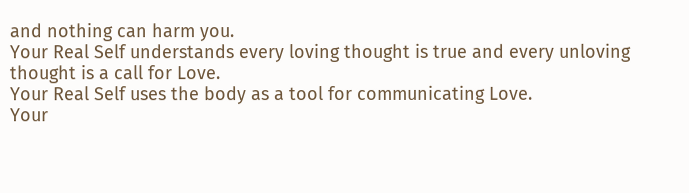and nothing can harm you.
Your Real Self understands every loving thought is true and every unloving thought is a call for Love.
Your Real Self uses the body as a tool for communicating Love.
Your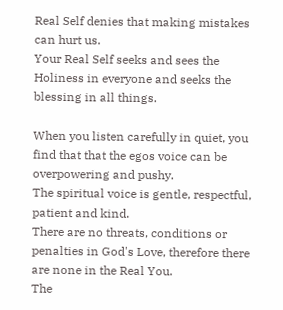Real Self denies that making mistakes can hurt us.
Your Real Self seeks and sees the Holiness in everyone and seeks the blessing in all things.

When you listen carefully in quiet, you find that that the egos voice can be overpowering and pushy.
The spiritual voice is gentle, respectful, patient and kind.
There are no threats, conditions or penalties in God's Love, therefore there are none in the Real You.
The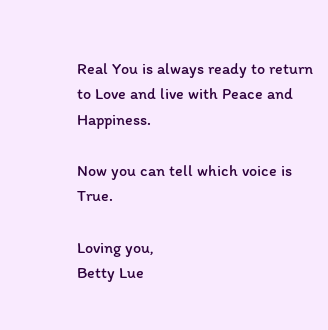Real You is always ready to return to Love and live with Peace and Happiness.

Now you can tell which voice is True.

Loving you,
Betty Lue